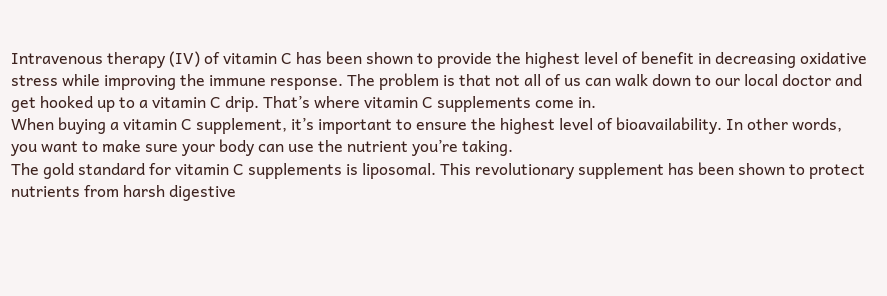Intravenous therapy (IV) of vitamin C has been shown to provide the highest level of benefit in decreasing oxidative stress while improving the immune response. The problem is that not all of us can walk down to our local doctor and get hooked up to a vitamin C drip. That’s where vitamin C supplements come in.
When buying a vitamin C supplement, it’s important to ensure the highest level of bioavailability. In other words, you want to make sure your body can use the nutrient you’re taking.
The gold standard for vitamin C supplements is liposomal. This revolutionary supplement has been shown to protect nutrients from harsh digestive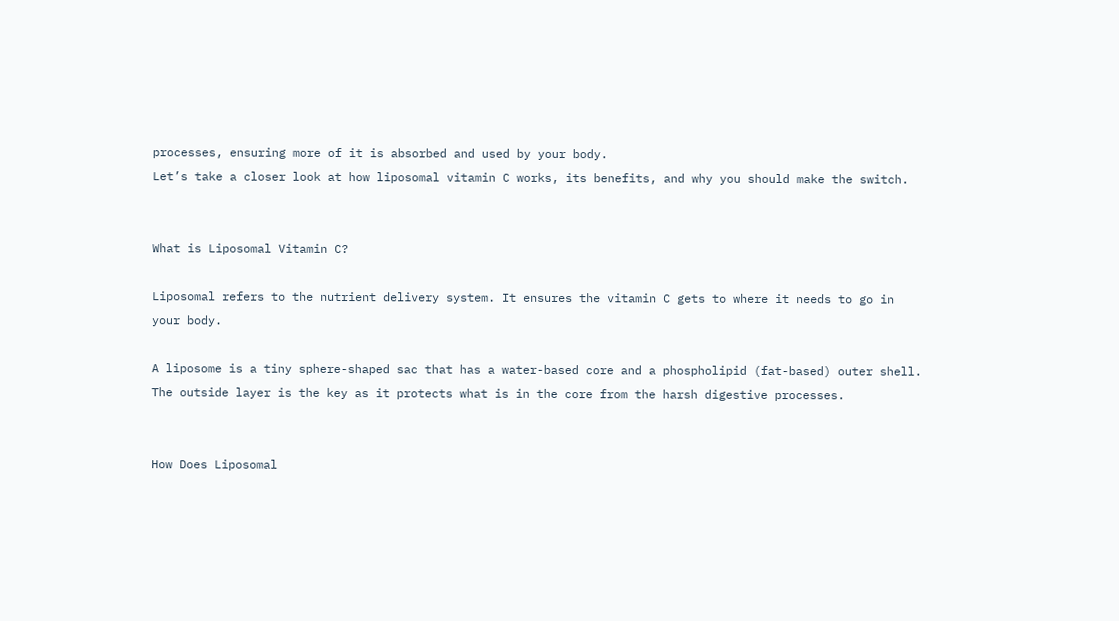processes, ensuring more of it is absorbed and used by your body.
Let’s take a closer look at how liposomal vitamin C works, its benefits, and why you should make the switch.


What is Liposomal Vitamin C?

Liposomal refers to the nutrient delivery system. It ensures the vitamin C gets to where it needs to go in your body.

A liposome is a tiny sphere-shaped sac that has a water-based core and a phospholipid (fat-based) outer shell. The outside layer is the key as it protects what is in the core from the harsh digestive processes.


How Does Liposomal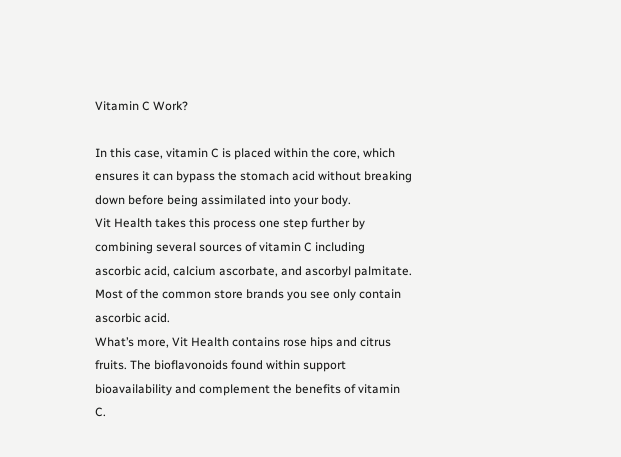Vitamin C Work?

In this case, vitamin C is placed within the core, which ensures it can bypass the stomach acid without breaking down before being assimilated into your body.
Vit Health takes this process one step further by combining several sources of vitamin C including ascorbic acid, calcium ascorbate, and ascorbyl palmitate. Most of the common store brands you see only contain ascorbic acid.
What’s more, Vit Health contains rose hips and citrus fruits. The bioflavonoids found within support bioavailability and complement the benefits of vitamin C.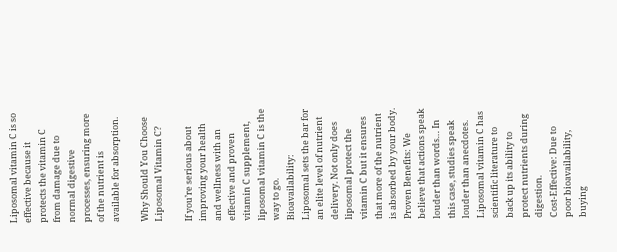Liposomal vitamin C is so effective because it protects the vitamin C from damage due to normal digestive processes, ensuring more of the nutrient is available for absorption.

Why Should You Choose Liposomal Vitamin C?

If you’re serious about improving your health and wellness with an effective and proven vitamin C supplement, liposomal vitamin C is the way to go.
Bioavailability: Liposomal sets the bar for an elite level of nutrient delivery. Not only does liposomal protect the vitamin C but it ensures that more of the nutrient is absorbed by your body.
Proven Benefits: We believe that actions speak louder than words… In this case, studies speak louder than anecdotes. Liposomal vitamin C has scientific literature to back up its ability to protect nutrients during digestion.
Cost-Effective: Due to poor bioavailability, buying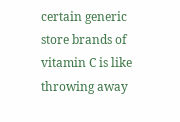certain generic store brands of vitamin C is like throwing away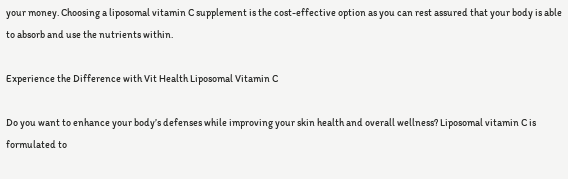your money. Choosing a liposomal vitamin C supplement is the cost-effective option as you can rest assured that your body is able to absorb and use the nutrients within.

Experience the Difference with Vit Health Liposomal Vitamin C

Do you want to enhance your body’s defenses while improving your skin health and overall wellness? Liposomal vitamin C is formulated to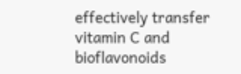effectively transfer vitamin C and bioflavonoids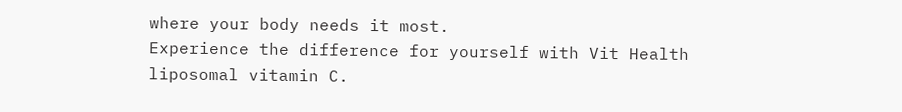where your body needs it most.
Experience the difference for yourself with Vit Health liposomal vitamin C.